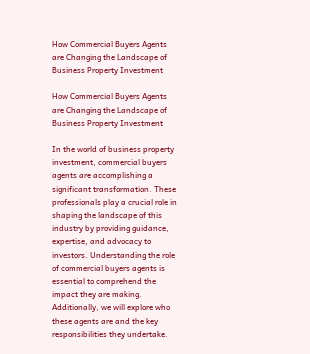How Commercial Buyers Agents are Changing the Landscape of Business Property Investment

How Commercial Buyers Agents are Changing the Landscape of Business Property Investment

In the world of business property investment, commercial buyers agents are accomplishing a significant transformation. These professionals play a crucial role in shaping the landscape of this industry by providing guidance, expertise, and advocacy to investors. Understanding the role of commercial buyers agents is essential to comprehend the impact they are making. Additionally, we will explore who these agents are and the key responsibilities they undertake.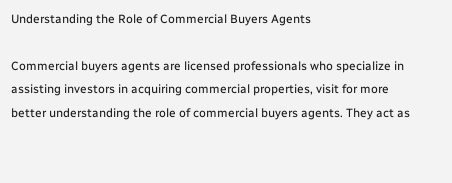Understanding the Role of Commercial Buyers Agents

Commercial buyers agents are licensed professionals who specialize in assisting investors in acquiring commercial properties, visit for more better understanding the role of commercial buyers agents. They act as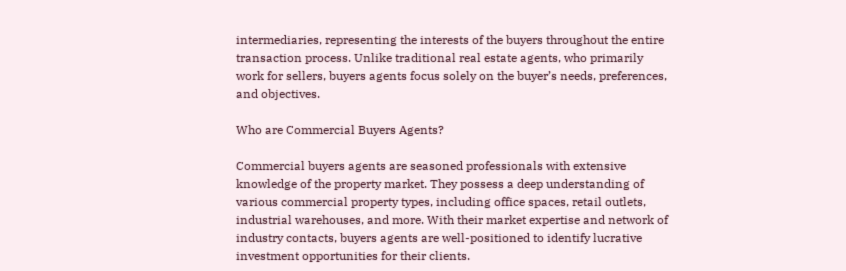intermediaries, representing the interests of the buyers throughout the entire transaction process. Unlike traditional real estate agents, who primarily work for sellers, buyers agents focus solely on the buyer’s needs, preferences, and objectives.

Who are Commercial Buyers Agents?

Commercial buyers agents are seasoned professionals with extensive knowledge of the property market. They possess a deep understanding of various commercial property types, including office spaces, retail outlets, industrial warehouses, and more. With their market expertise and network of industry contacts, buyers agents are well-positioned to identify lucrative investment opportunities for their clients.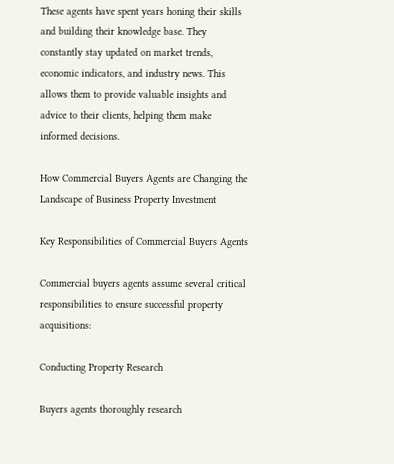These agents have spent years honing their skills and building their knowledge base. They constantly stay updated on market trends, economic indicators, and industry news. This allows them to provide valuable insights and advice to their clients, helping them make informed decisions.

How Commercial Buyers Agents are Changing the Landscape of Business Property Investment

Key Responsibilities of Commercial Buyers Agents

Commercial buyers agents assume several critical responsibilities to ensure successful property acquisitions:

Conducting Property Research

Buyers agents thoroughly research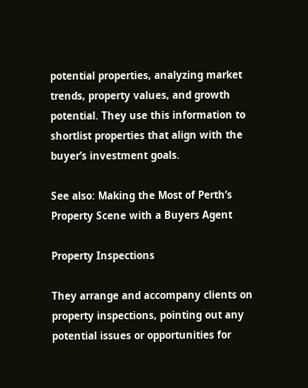potential properties, analyzing market trends, property values, and growth potential. They use this information to shortlist properties that align with the buyer’s investment goals.

See also: Making the Most of Perth’s Property Scene with a Buyers Agent

Property Inspections

They arrange and accompany clients on property inspections, pointing out any potential issues or opportunities for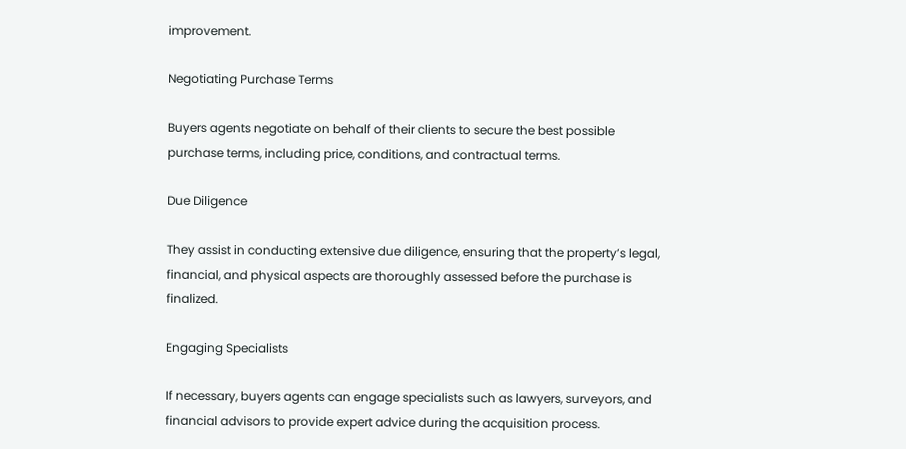improvement.

Negotiating Purchase Terms

Buyers agents negotiate on behalf of their clients to secure the best possible purchase terms, including price, conditions, and contractual terms.

Due Diligence

They assist in conducting extensive due diligence, ensuring that the property’s legal, financial, and physical aspects are thoroughly assessed before the purchase is finalized.

Engaging Specialists

If necessary, buyers agents can engage specialists such as lawyers, surveyors, and financial advisors to provide expert advice during the acquisition process.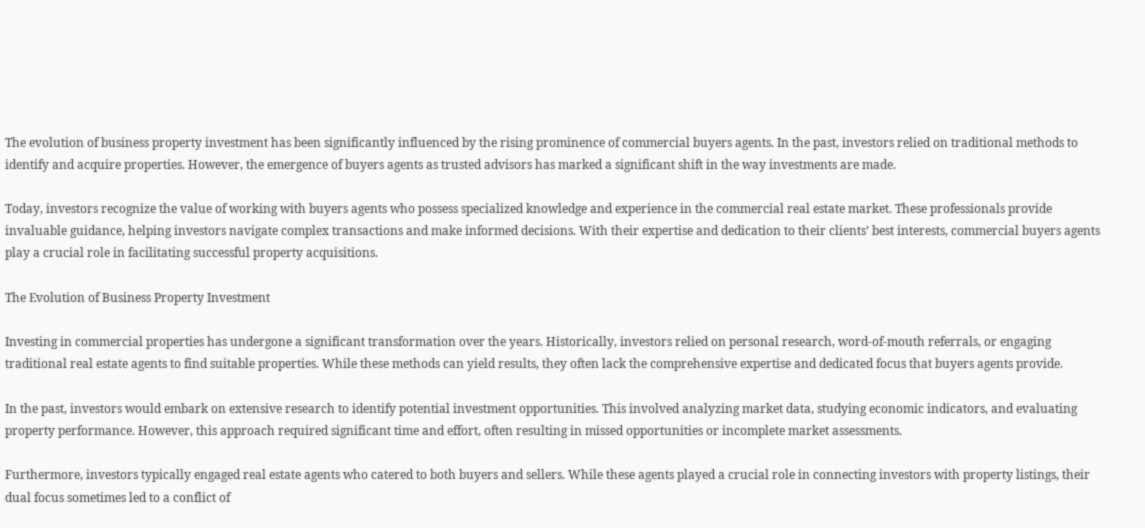The evolution of business property investment has been significantly influenced by the rising prominence of commercial buyers agents. In the past, investors relied on traditional methods to identify and acquire properties. However, the emergence of buyers agents as trusted advisors has marked a significant shift in the way investments are made.

Today, investors recognize the value of working with buyers agents who possess specialized knowledge and experience in the commercial real estate market. These professionals provide invaluable guidance, helping investors navigate complex transactions and make informed decisions. With their expertise and dedication to their clients’ best interests, commercial buyers agents play a crucial role in facilitating successful property acquisitions.

The Evolution of Business Property Investment

Investing in commercial properties has undergone a significant transformation over the years. Historically, investors relied on personal research, word-of-mouth referrals, or engaging traditional real estate agents to find suitable properties. While these methods can yield results, they often lack the comprehensive expertise and dedicated focus that buyers agents provide.

In the past, investors would embark on extensive research to identify potential investment opportunities. This involved analyzing market data, studying economic indicators, and evaluating property performance. However, this approach required significant time and effort, often resulting in missed opportunities or incomplete market assessments.

Furthermore, investors typically engaged real estate agents who catered to both buyers and sellers. While these agents played a crucial role in connecting investors with property listings, their dual focus sometimes led to a conflict of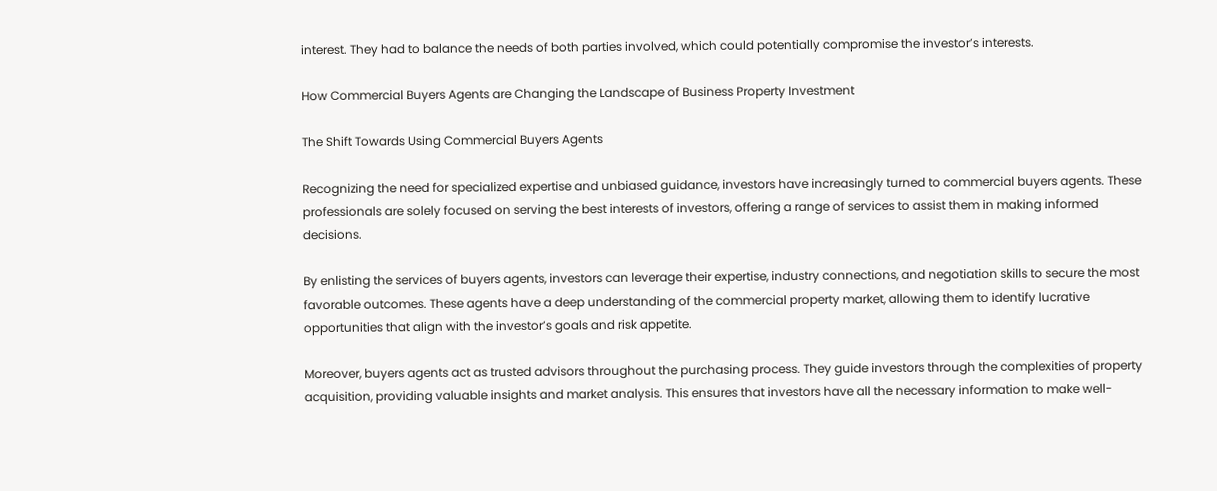interest. They had to balance the needs of both parties involved, which could potentially compromise the investor’s interests.

How Commercial Buyers Agents are Changing the Landscape of Business Property Investment

The Shift Towards Using Commercial Buyers Agents

Recognizing the need for specialized expertise and unbiased guidance, investors have increasingly turned to commercial buyers agents. These professionals are solely focused on serving the best interests of investors, offering a range of services to assist them in making informed decisions.

By enlisting the services of buyers agents, investors can leverage their expertise, industry connections, and negotiation skills to secure the most favorable outcomes. These agents have a deep understanding of the commercial property market, allowing them to identify lucrative opportunities that align with the investor’s goals and risk appetite.

Moreover, buyers agents act as trusted advisors throughout the purchasing process. They guide investors through the complexities of property acquisition, providing valuable insights and market analysis. This ensures that investors have all the necessary information to make well-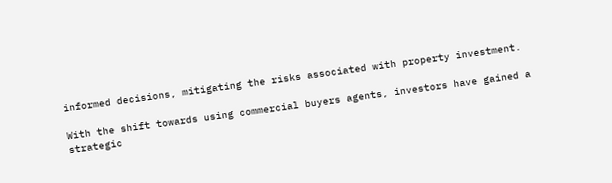informed decisions, mitigating the risks associated with property investment.

With the shift towards using commercial buyers agents, investors have gained a strategic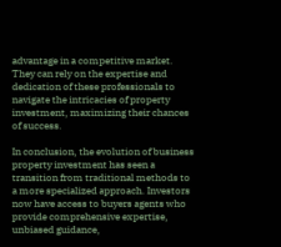advantage in a competitive market. They can rely on the expertise and dedication of these professionals to navigate the intricacies of property investment, maximizing their chances of success.

In conclusion, the evolution of business property investment has seen a transition from traditional methods to a more specialized approach. Investors now have access to buyers agents who provide comprehensive expertise, unbiased guidance,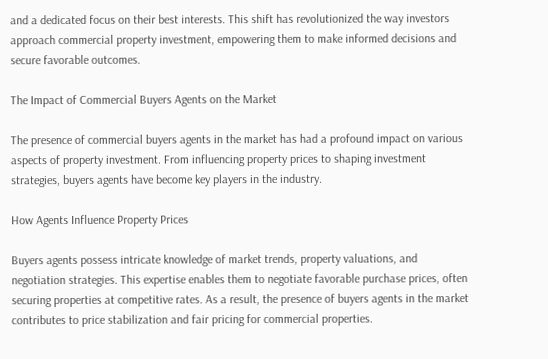and a dedicated focus on their best interests. This shift has revolutionized the way investors approach commercial property investment, empowering them to make informed decisions and secure favorable outcomes.

The Impact of Commercial Buyers Agents on the Market

The presence of commercial buyers agents in the market has had a profound impact on various aspects of property investment. From influencing property prices to shaping investment strategies, buyers agents have become key players in the industry.

How Agents Influence Property Prices

Buyers agents possess intricate knowledge of market trends, property valuations, and negotiation strategies. This expertise enables them to negotiate favorable purchase prices, often securing properties at competitive rates. As a result, the presence of buyers agents in the market contributes to price stabilization and fair pricing for commercial properties.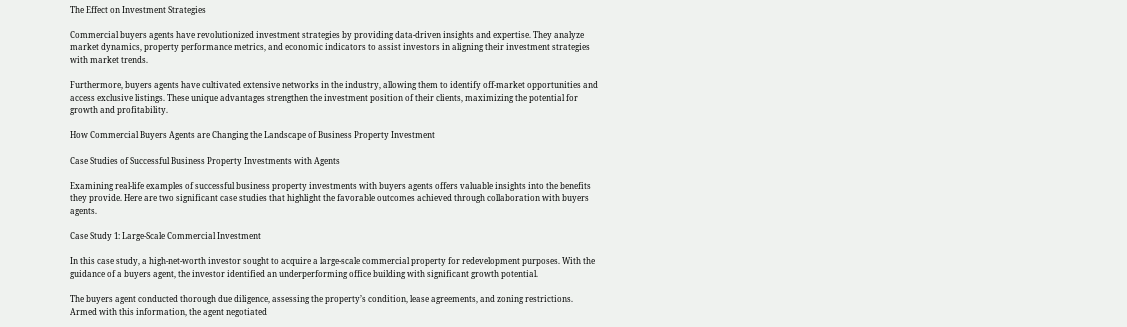The Effect on Investment Strategies

Commercial buyers agents have revolutionized investment strategies by providing data-driven insights and expertise. They analyze market dynamics, property performance metrics, and economic indicators to assist investors in aligning their investment strategies with market trends.

Furthermore, buyers agents have cultivated extensive networks in the industry, allowing them to identify off-market opportunities and access exclusive listings. These unique advantages strengthen the investment position of their clients, maximizing the potential for growth and profitability.

How Commercial Buyers Agents are Changing the Landscape of Business Property Investment

Case Studies of Successful Business Property Investments with Agents

Examining real-life examples of successful business property investments with buyers agents offers valuable insights into the benefits they provide. Here are two significant case studies that highlight the favorable outcomes achieved through collaboration with buyers agents.

Case Study 1: Large-Scale Commercial Investment

In this case study, a high-net-worth investor sought to acquire a large-scale commercial property for redevelopment purposes. With the guidance of a buyers agent, the investor identified an underperforming office building with significant growth potential.

The buyers agent conducted thorough due diligence, assessing the property’s condition, lease agreements, and zoning restrictions. Armed with this information, the agent negotiated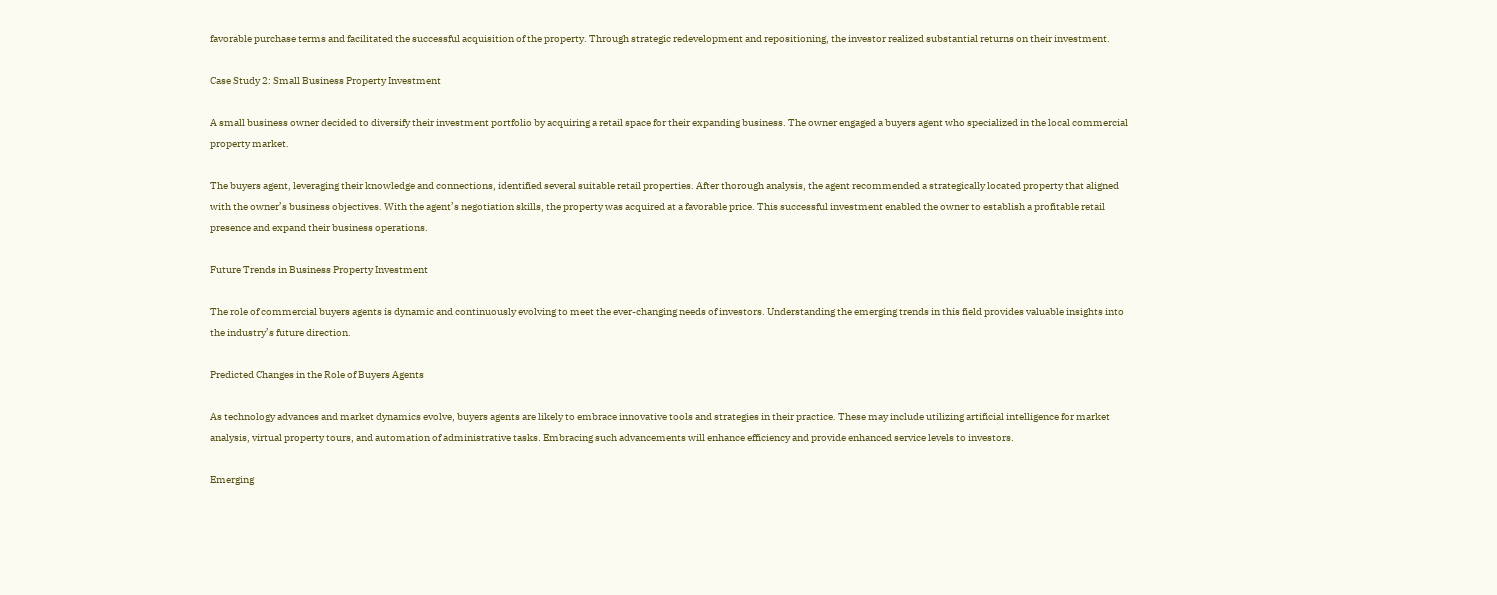favorable purchase terms and facilitated the successful acquisition of the property. Through strategic redevelopment and repositioning, the investor realized substantial returns on their investment.

Case Study 2: Small Business Property Investment

A small business owner decided to diversify their investment portfolio by acquiring a retail space for their expanding business. The owner engaged a buyers agent who specialized in the local commercial property market.

The buyers agent, leveraging their knowledge and connections, identified several suitable retail properties. After thorough analysis, the agent recommended a strategically located property that aligned with the owner’s business objectives. With the agent’s negotiation skills, the property was acquired at a favorable price. This successful investment enabled the owner to establish a profitable retail presence and expand their business operations.

Future Trends in Business Property Investment

The role of commercial buyers agents is dynamic and continuously evolving to meet the ever-changing needs of investors. Understanding the emerging trends in this field provides valuable insights into the industry’s future direction.

Predicted Changes in the Role of Buyers Agents

As technology advances and market dynamics evolve, buyers agents are likely to embrace innovative tools and strategies in their practice. These may include utilizing artificial intelligence for market analysis, virtual property tours, and automation of administrative tasks. Embracing such advancements will enhance efficiency and provide enhanced service levels to investors.

Emerging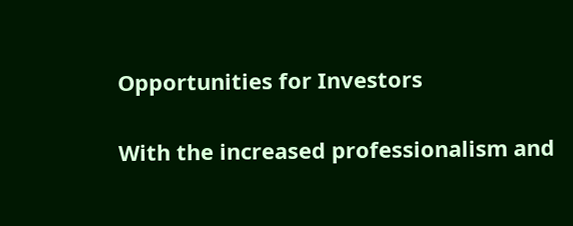Opportunities for Investors

With the increased professionalism and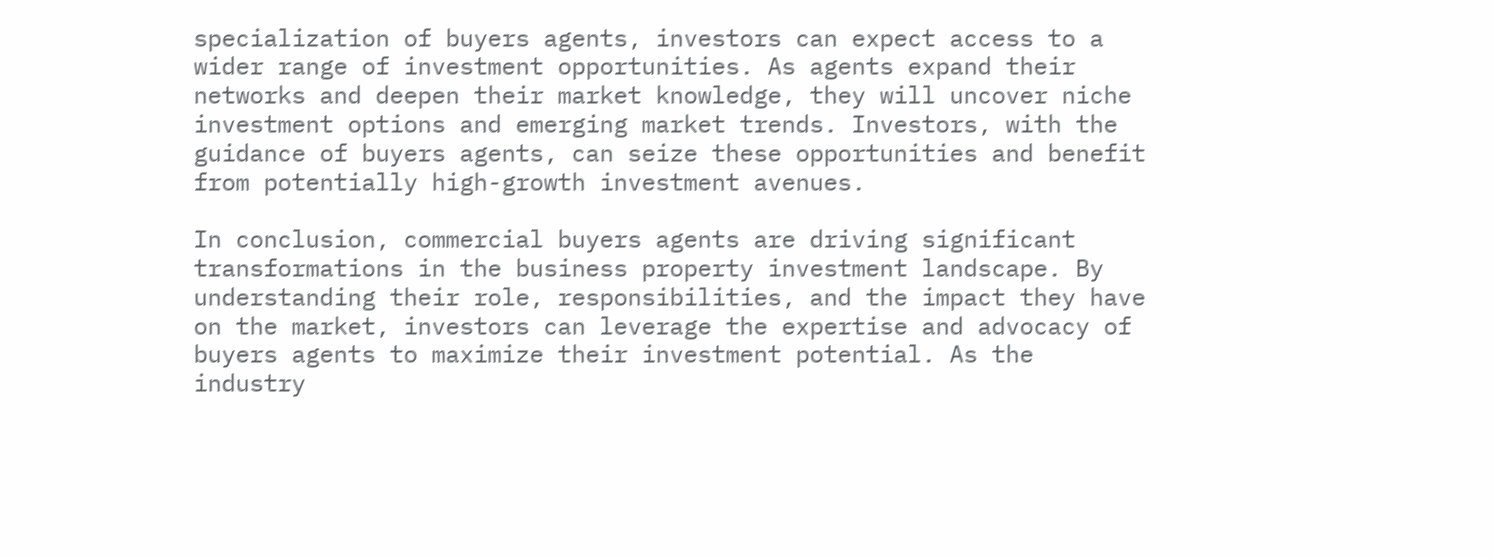specialization of buyers agents, investors can expect access to a wider range of investment opportunities. As agents expand their networks and deepen their market knowledge, they will uncover niche investment options and emerging market trends. Investors, with the guidance of buyers agents, can seize these opportunities and benefit from potentially high-growth investment avenues.

In conclusion, commercial buyers agents are driving significant transformations in the business property investment landscape. By understanding their role, responsibilities, and the impact they have on the market, investors can leverage the expertise and advocacy of buyers agents to maximize their investment potential. As the industry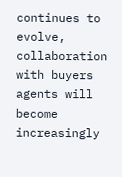continues to evolve, collaboration with buyers agents will become increasingly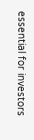essential for investors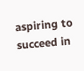aspiring to succeed in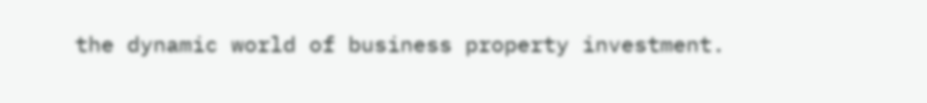the dynamic world of business property investment.